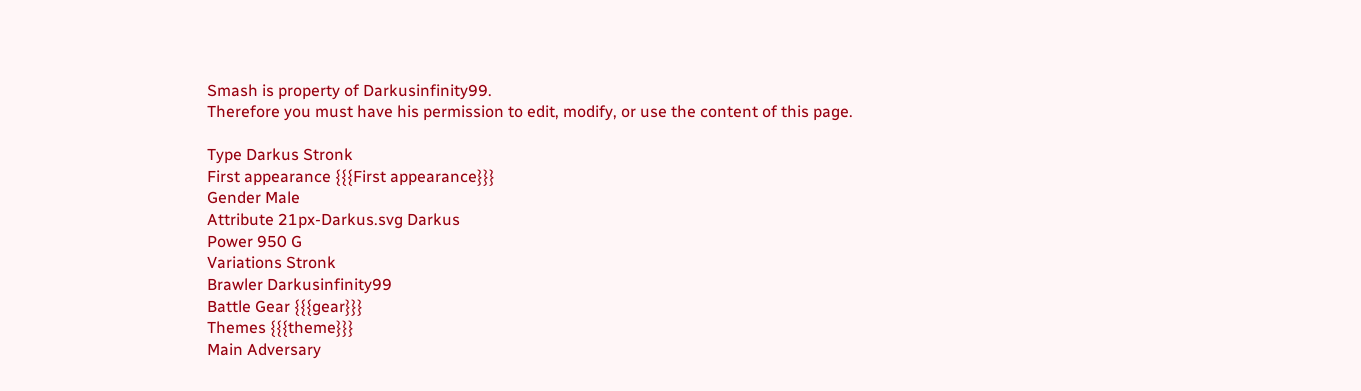Smash is property of Darkusinfinity99.
Therefore you must have his permission to edit, modify, or use the content of this page.

Type Darkus Stronk
First appearance {{{First appearance}}}
Gender Male
Attribute 21px-Darkus.svg Darkus
Power 950 G
Variations Stronk
Brawler Darkusinfinity99
Battle Gear {{{gear}}}
Themes {{{theme}}}
Main Adversary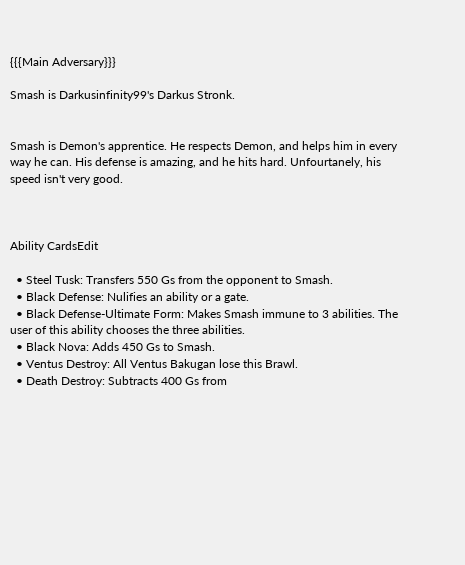{{{Main Adversary}}}

Smash is Darkusinfinity99's Darkus Stronk.


Smash is Demon's apprentice. He respects Demon, and helps him in every way he can. His defense is amazing, and he hits hard. Unfourtanely, his speed isn't very good.



Ability CardsEdit

  • Steel Tusk: Transfers 550 Gs from the opponent to Smash.
  • Black Defense: Nulifies an ability or a gate.
  • Black Defense-Ultimate Form: Makes Smash immune to 3 abilities. The user of this ability chooses the three abilities.
  • Black Nova: Adds 450 Gs to Smash.
  • Ventus Destroy: All Ventus Bakugan lose this Brawl.
  • Death Destroy: Subtracts 400 Gs from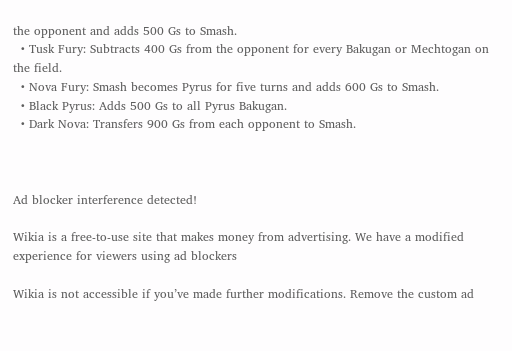the opponent and adds 500 Gs to Smash.
  • Tusk Fury: Subtracts 400 Gs from the opponent for every Bakugan or Mechtogan on the field.
  • Nova Fury: Smash becomes Pyrus for five turns and adds 600 Gs to Smash.
  • Black Pyrus: Adds 500 Gs to all Pyrus Bakugan.
  • Dark Nova: Transfers 900 Gs from each opponent to Smash.



Ad blocker interference detected!

Wikia is a free-to-use site that makes money from advertising. We have a modified experience for viewers using ad blockers

Wikia is not accessible if you’ve made further modifications. Remove the custom ad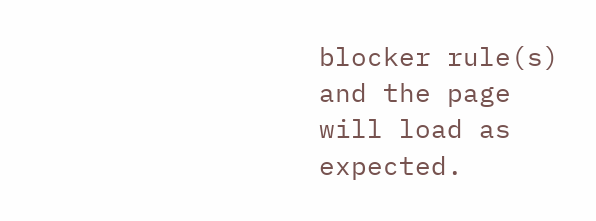blocker rule(s) and the page will load as expected.